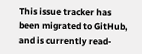This issue tracker has been migrated to GitHub, and is currently read-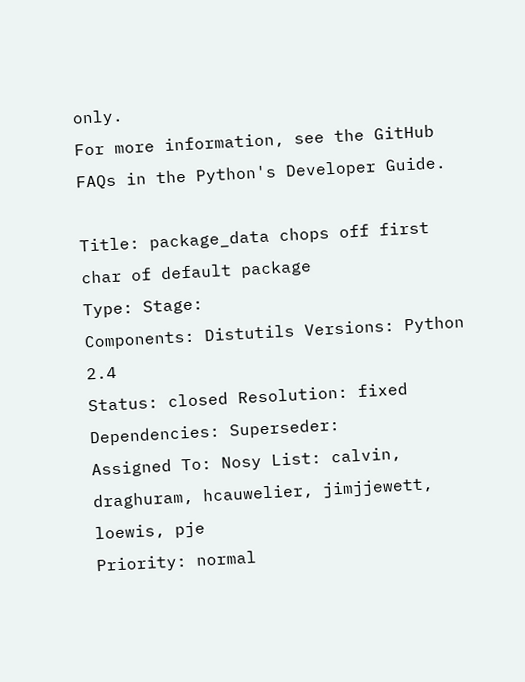only.
For more information, see the GitHub FAQs in the Python's Developer Guide.

Title: package_data chops off first char of default package
Type: Stage:
Components: Distutils Versions: Python 2.4
Status: closed Resolution: fixed
Dependencies: Superseder:
Assigned To: Nosy List: calvin, draghuram, hcauwelier, jimjjewett, loewis, pje
Priority: normal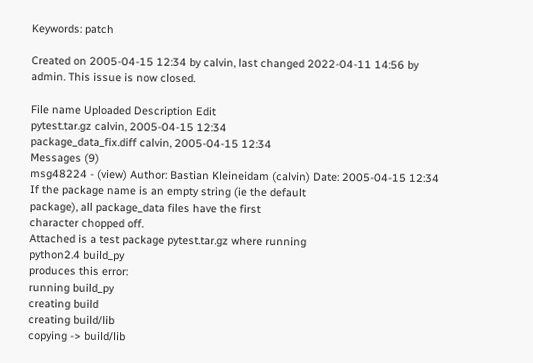Keywords: patch

Created on 2005-04-15 12:34 by calvin, last changed 2022-04-11 14:56 by admin. This issue is now closed.

File name Uploaded Description Edit
pytest.tar.gz calvin, 2005-04-15 12:34
package_data_fix.diff calvin, 2005-04-15 12:34
Messages (9)
msg48224 - (view) Author: Bastian Kleineidam (calvin) Date: 2005-04-15 12:34
If the package name is an empty string (ie the default
package), all package_data files have the first
character chopped off.
Attached is a test package pytest.tar.gz where running
python2.4 build_py
produces this error:
running build_py
creating build
creating build/lib
copying -> build/lib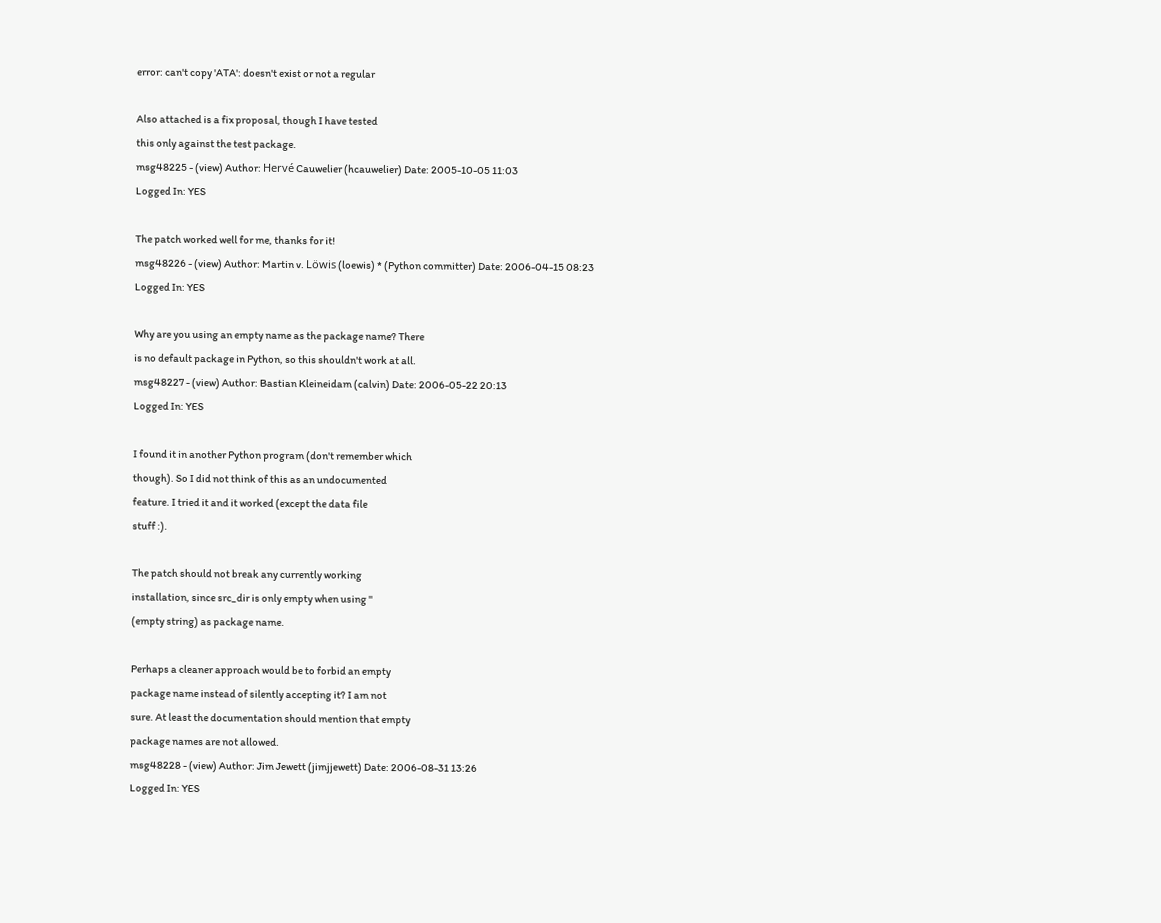error: can't copy 'ATA': doesn't exist or not a regular

Also attached is a fix proposal, though I have tested
this only against the test package.
msg48225 - (view) Author: Hervé Cauwelier (hcauwelier) Date: 2005-10-05 11:03
Logged In: YES

The patch worked well for me, thanks for it!
msg48226 - (view) Author: Martin v. Löwis (loewis) * (Python committer) Date: 2006-04-15 08:23
Logged In: YES

Why are you using an empty name as the package name? There
is no default package in Python, so this shouldn't work at all.
msg48227 - (view) Author: Bastian Kleineidam (calvin) Date: 2006-05-22 20:13
Logged In: YES

I found it in another Python program (don't remember which
though). So I did not think of this as an undocumented
feature. I tried it and it worked (except the data file
stuff :).

The patch should not break any currently working
installation, since src_dir is only empty when using ''
(empty string) as package name.

Perhaps a cleaner approach would be to forbid an empty
package name instead of silently accepting it? I am not
sure. At least the documentation should mention that empty
package names are not allowed.
msg48228 - (view) Author: Jim Jewett (jimjjewett) Date: 2006-08-31 13:26
Logged In: YES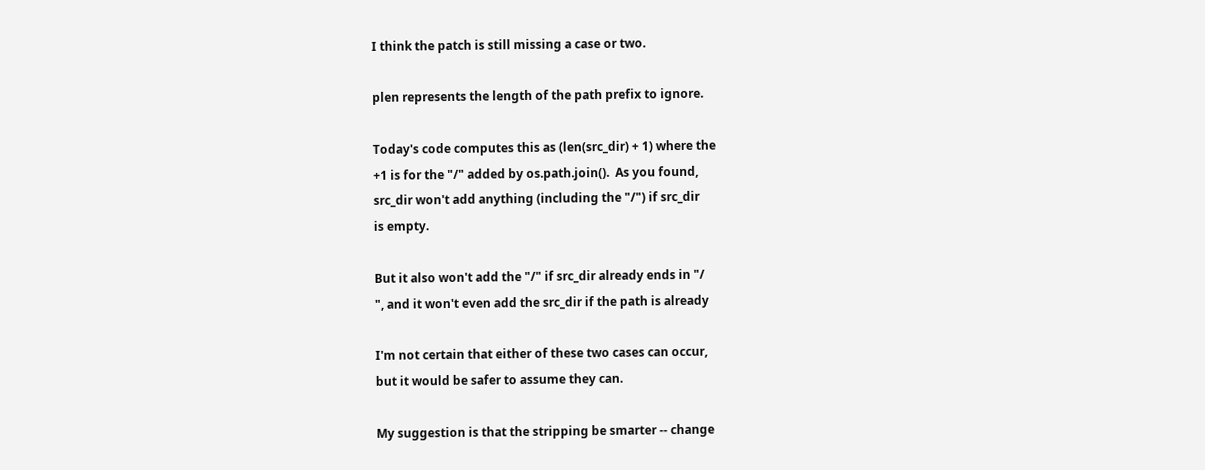I think the patch is still missing a case or two.

plen represents the length of the path prefix to ignore.

Today's code computes this as (len(src_dir) + 1) where the
+1 is for the "/" added by os.path.join().  As you found,
src_dir won't add anything (including the "/") if src_dir
is empty.

But it also won't add the "/" if src_dir already ends in "/
", and it won't even add the src_dir if the path is already

I'm not certain that either of these two cases can occur,
but it would be safer to assume they can.

My suggestion is that the stripping be smarter -- change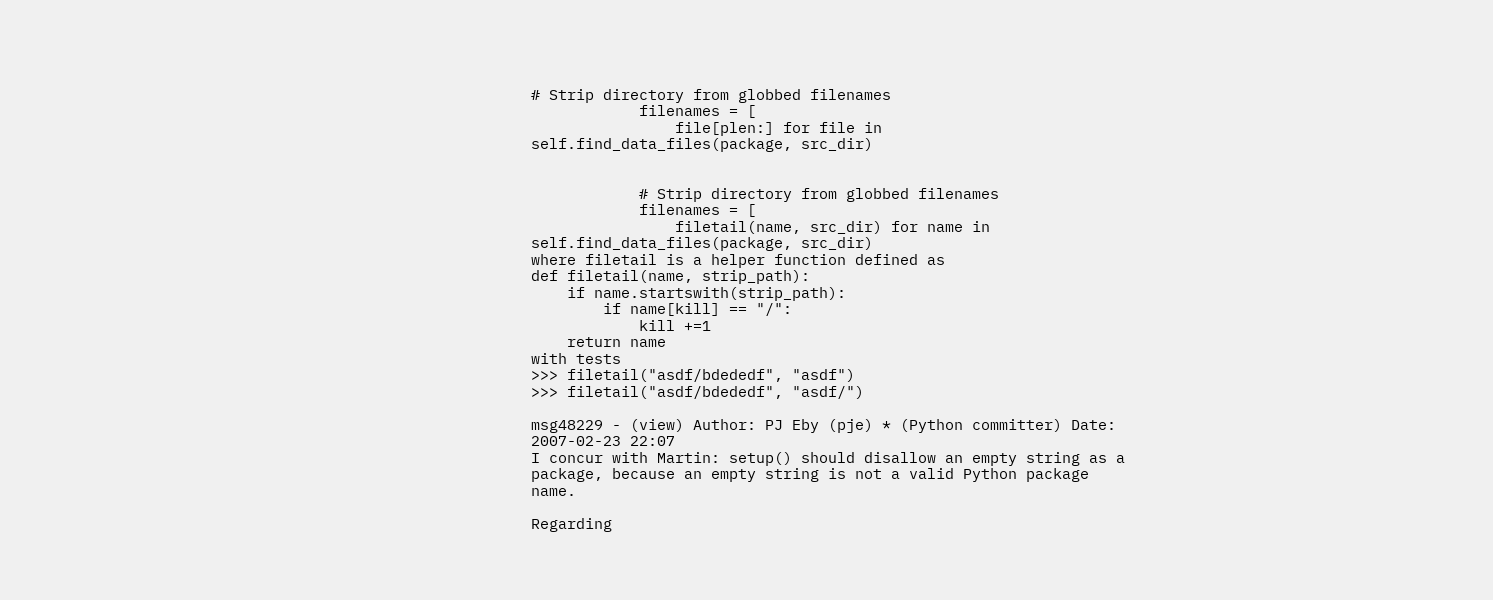# Strip directory from globbed filenames
            filenames = [
                file[plen:] for file in
self.find_data_files(package, src_dir)


            # Strip directory from globbed filenames
            filenames = [
                filetail(name, src_dir) for name in
self.find_data_files(package, src_dir)
where filetail is a helper function defined as
def filetail(name, strip_path):
    if name.startswith(strip_path):
        if name[kill] == "/":
            kill +=1
    return name
with tests
>>> filetail("asdf/bdededf", "asdf")
>>> filetail("asdf/bdededf", "asdf/")

msg48229 - (view) Author: PJ Eby (pje) * (Python committer) Date: 2007-02-23 22:07
I concur with Martin: setup() should disallow an empty string as a package, because an empty string is not a valid Python package name.

Regarding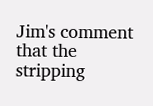Jim's comment that the stripping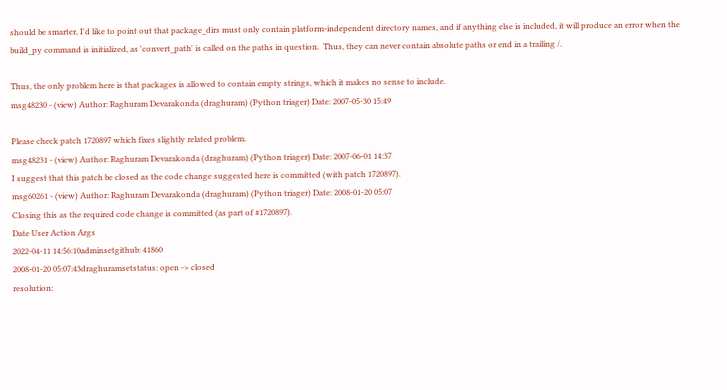should be smarter, I'd like to point out that package_dirs must only contain platform-independent directory names, and if anything else is included, it will produce an error when the build_py command is initialized, as 'convert_path' is called on the paths in question.  Thus, they can never contain absolute paths or end in a trailing /.

Thus, the only problem here is that packages is allowed to contain empty strings, which it makes no sense to include.
msg48230 - (view) Author: Raghuram Devarakonda (draghuram) (Python triager) Date: 2007-05-30 15:49

Please check patch 1720897 which fixes slightly related problem.
msg48231 - (view) Author: Raghuram Devarakonda (draghuram) (Python triager) Date: 2007-06-01 14:37
I suggest that this patch be closed as the code change suggested here is committed (with patch 1720897).
msg60261 - (view) Author: Raghuram Devarakonda (draghuram) (Python triager) Date: 2008-01-20 05:07
Closing this as the required code change is committed (as part of #1720897).
Date User Action Args
2022-04-11 14:56:10adminsetgithub: 41860
2008-01-20 05:07:43draghuramsetstatus: open -> closed
resolution: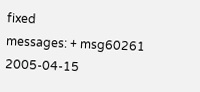fixed
messages: + msg60261
2005-04-15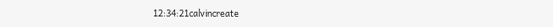12:34:21calvincreate